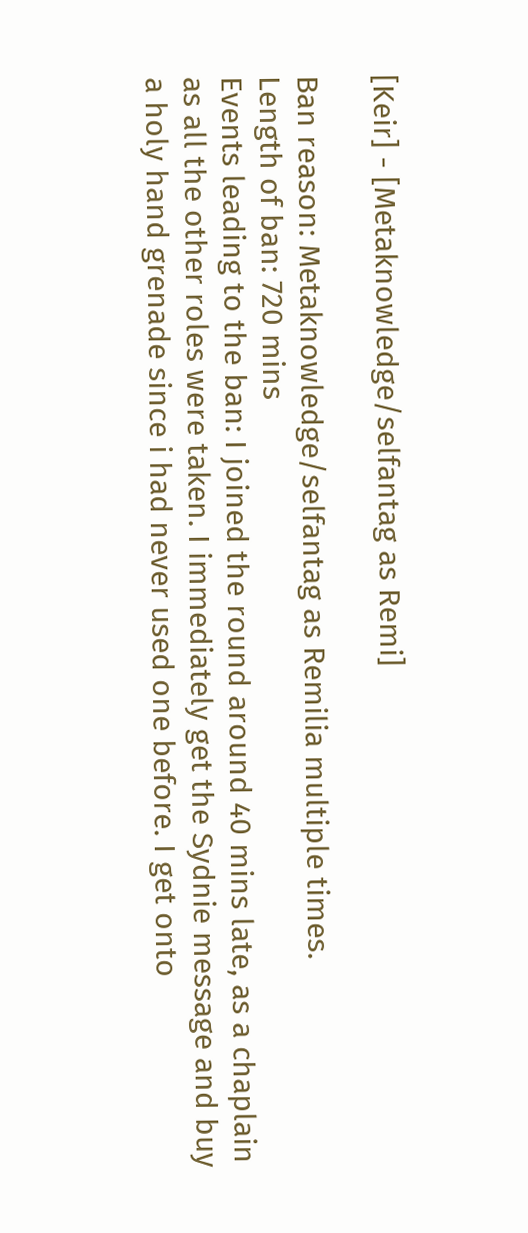[Keir] - [Metaknowledge/selfantag as Remi]

Ban reason: Metaknowledge/selfantag as Remilia multiple times.
Length of ban: 720 mins
Events leading to the ban: I joined the round around 40 mins late, as a chaplain as all the other roles were taken. I immediately get the Sydnie message and buy a holy hand grenade since i had never used one before. I get onto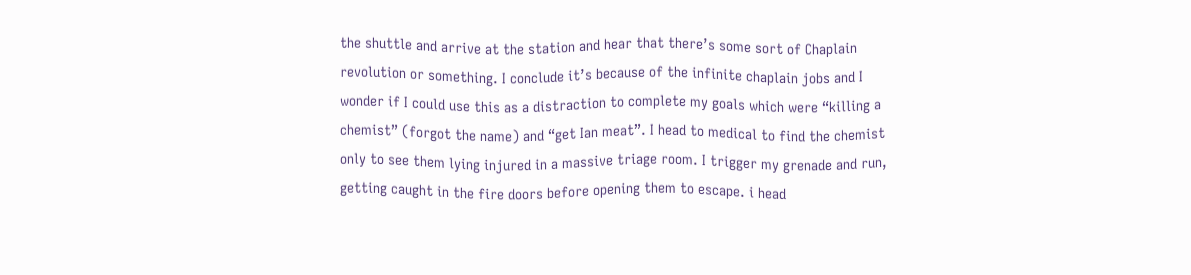the shuttle and arrive at the station and hear that there’s some sort of Chaplain revolution or something. I conclude it’s because of the infinite chaplain jobs and I wonder if I could use this as a distraction to complete my goals which were “killing a chemist” (forgot the name) and “get Ian meat”. I head to medical to find the chemist only to see them lying injured in a massive triage room. I trigger my grenade and run, getting caught in the fire doors before opening them to escape. i head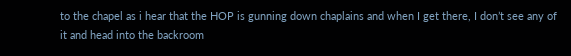to the chapel as i hear that the HOP is gunning down chaplains and when I get there, I don’t see any of it and head into the backroom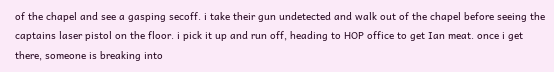of the chapel and see a gasping secoff. i take their gun undetected and walk out of the chapel before seeing the captains laser pistol on the floor. i pick it up and run off, heading to HOP office to get Ian meat. once i get there, someone is breaking into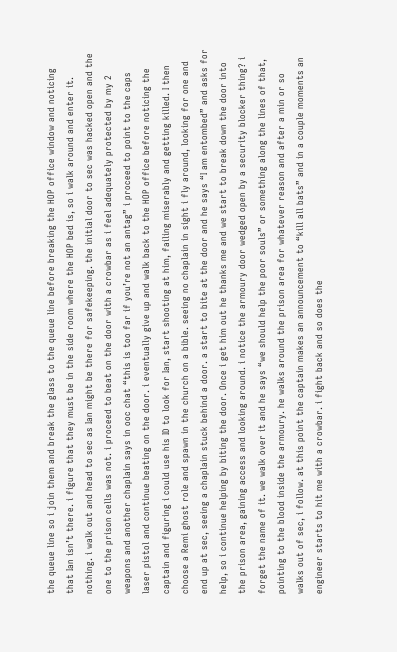the queue line so i join them and break the glass to the queue line before breaking the HOP office window and noticing that Ian isn’t there. i figure that they must be in the side room where the HOP bed is, so i walk around and enter it. nothing. i walk out and head to sec as Ian might be there for safekeeping. the initial door to sec was hacked open and the one to the prison cells was not. i proceed to beat on the door with a crowbar as i feel adequately protected by my 2 weapons and another chaplain says in ooc chat “this is too far if you’re not an antag” i proceed to point to the caps laser pistol and continue beating on the door. i eventually give up and walk back to the HOP office before noticing the captain and figuring i could use his ID to look for Ian, start shooting at him, failing miserably and getting killed. I then choose a Remi ghost role and spawn in the church on a bible. seeing no chaplain in sight i fly around, looking for one and end up at sec, seeing a chaplain stuck behind a door. a start to bite at the door and he says “I am entombed” and asks for help, so i continue helping by biting the door. Once i get him out he thanks me and we start to break down the door into the prison area, gaining access and looking around. i notice the armoury door wedged open by a security blocker thing? i forget the name of it. we walk over it and he says “we should help the poor souls” or something along the lines of that, pointing to the blood inside the armoury. he walks around the prison area for whatever reason and after a min or so walks out of sec, i follow. at this point the captain makes an announcement to “kill all bats” and in a couple moments an engineer starts to hit me with a crowbar. i fight back and so does the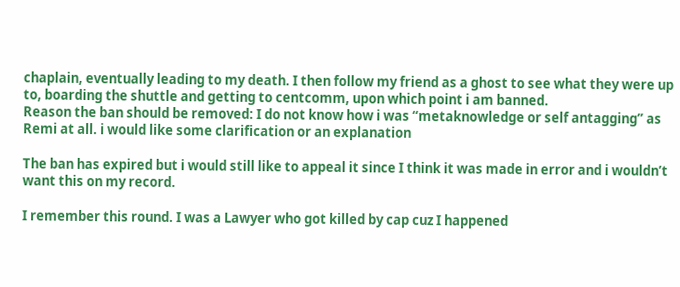chaplain, eventually leading to my death. I then follow my friend as a ghost to see what they were up to, boarding the shuttle and getting to centcomm, upon which point i am banned.
Reason the ban should be removed: I do not know how i was “metaknowledge or self antagging” as Remi at all. i would like some clarification or an explanation

The ban has expired but i would still like to appeal it since I think it was made in error and i wouldn’t want this on my record.

I remember this round. I was a Lawyer who got killed by cap cuz I happened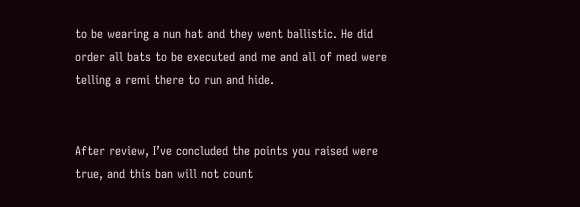to be wearing a nun hat and they went ballistic. He did order all bats to be executed and me and all of med were telling a remi there to run and hide.


After review, I’ve concluded the points you raised were true, and this ban will not count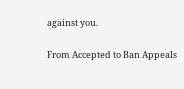against you.

From Accepted to Ban Appeals